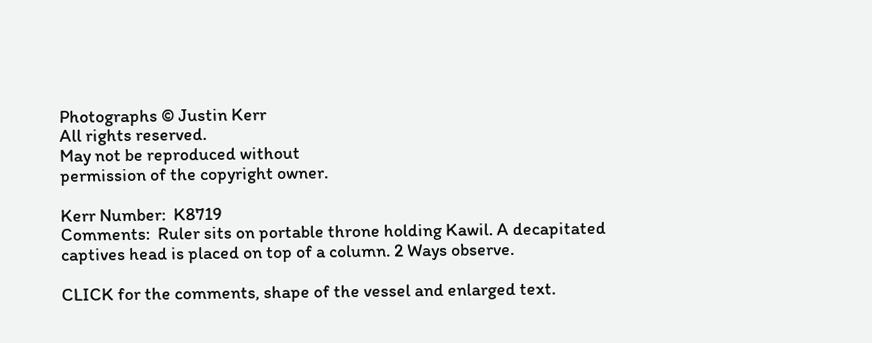Photographs © Justin Kerr
All rights reserved.
May not be reproduced without
permission of the copyright owner.

Kerr Number:  K8719
Comments:  Ruler sits on portable throne holding Kawil. A decapitated captives head is placed on top of a column. 2 Ways observe.

CLICK for the comments, shape of the vessel and enlarged text.